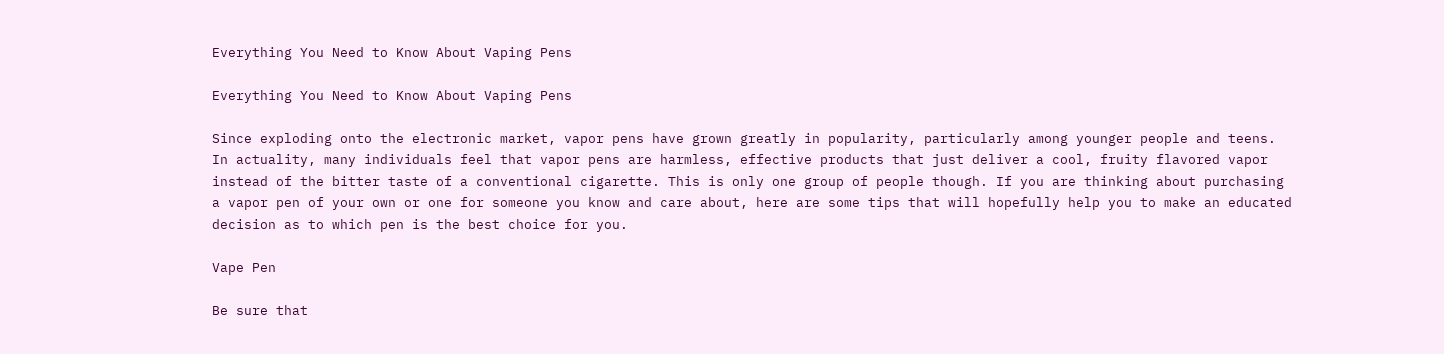Everything You Need to Know About Vaping Pens

Everything You Need to Know About Vaping Pens

Since exploding onto the electronic market, vapor pens have grown greatly in popularity, particularly among younger people and teens. In actuality, many individuals feel that vapor pens are harmless, effective products that just deliver a cool, fruity flavored vapor instead of the bitter taste of a conventional cigarette. This is only one group of people though. If you are thinking about purchasing a vapor pen of your own or one for someone you know and care about, here are some tips that will hopefully help you to make an educated decision as to which pen is the best choice for you.

Vape Pen

Be sure that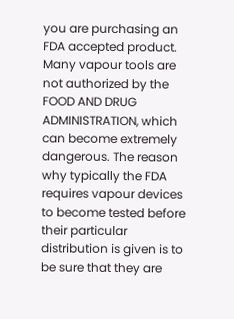you are purchasing an FDA accepted product. Many vapour tools are not authorized by the FOOD AND DRUG ADMINISTRATION, which can become extremely dangerous. The reason why typically the FDA requires vapour devices to become tested before their particular distribution is given is to be sure that they are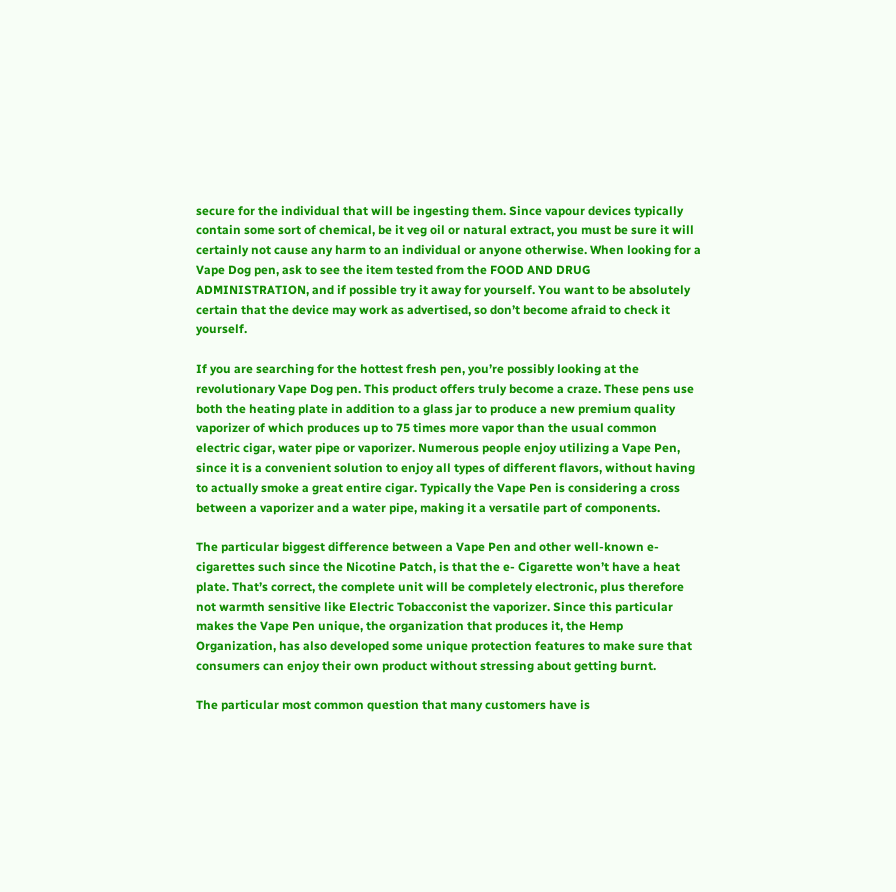secure for the individual that will be ingesting them. Since vapour devices typically contain some sort of chemical, be it veg oil or natural extract, you must be sure it will certainly not cause any harm to an individual or anyone otherwise. When looking for a Vape Dog pen, ask to see the item tested from the FOOD AND DRUG ADMINISTRATION, and if possible try it away for yourself. You want to be absolutely certain that the device may work as advertised, so don’t become afraid to check it yourself.

If you are searching for the hottest fresh pen, you’re possibly looking at the revolutionary Vape Dog pen. This product offers truly become a craze. These pens use both the heating plate in addition to a glass jar to produce a new premium quality vaporizer of which produces up to 75 times more vapor than the usual common electric cigar, water pipe or vaporizer. Numerous people enjoy utilizing a Vape Pen, since it is a convenient solution to enjoy all types of different flavors, without having to actually smoke a great entire cigar. Typically the Vape Pen is considering a cross between a vaporizer and a water pipe, making it a versatile part of components.

The particular biggest difference between a Vape Pen and other well-known e-cigarettes such since the Nicotine Patch, is that the e- Cigarette won’t have a heat plate. That’s correct, the complete unit will be completely electronic, plus therefore not warmth sensitive like Electric Tobacconist the vaporizer. Since this particular makes the Vape Pen unique, the organization that produces it, the Hemp Organization, has also developed some unique protection features to make sure that consumers can enjoy their own product without stressing about getting burnt.

The particular most common question that many customers have is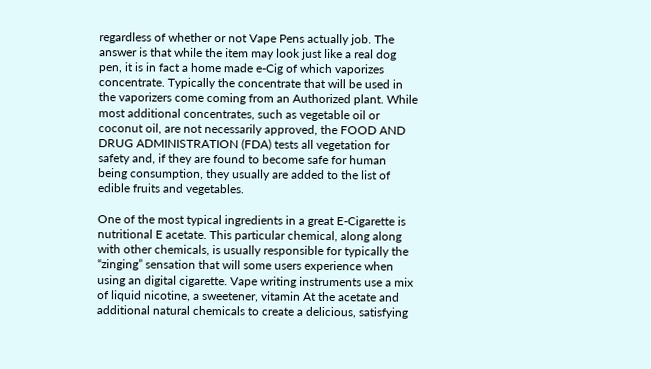regardless of whether or not Vape Pens actually job. The answer is that while the item may look just like a real dog pen, it is in fact a home made e-Cig of which vaporizes concentrate. Typically the concentrate that will be used in the vaporizers come coming from an Authorized plant. While most additional concentrates, such as vegetable oil or coconut oil, are not necessarily approved, the FOOD AND DRUG ADMINISTRATION (FDA) tests all vegetation for safety and, if they are found to become safe for human being consumption, they usually are added to the list of edible fruits and vegetables.

One of the most typical ingredients in a great E-Cigarette is nutritional E acetate. This particular chemical, along along with other chemicals, is usually responsible for typically the “zinging” sensation that will some users experience when using an digital cigarette. Vape writing instruments use a mix of liquid nicotine, a sweetener, vitamin At the acetate and additional natural chemicals to create a delicious, satisfying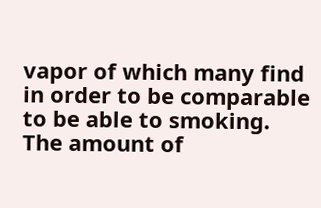vapor of which many find in order to be comparable to be able to smoking. The amount of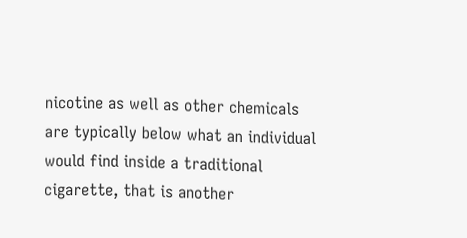nicotine as well as other chemicals are typically below what an individual would find inside a traditional cigarette, that is another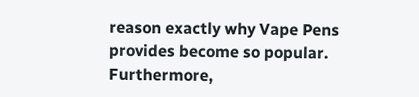reason exactly why Vape Pens provides become so popular. Furthermore,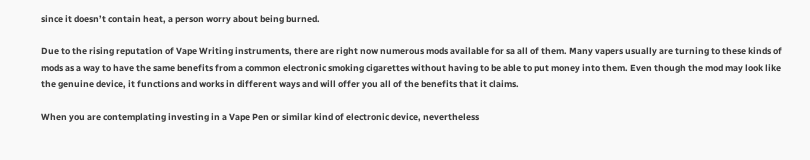since it doesn’t contain heat, a person worry about being burned.

Due to the rising reputation of Vape Writing instruments, there are right now numerous mods available for sa all of them. Many vapers usually are turning to these kinds of mods as a way to have the same benefits from a common electronic smoking cigarettes without having to be able to put money into them. Even though the mod may look like the genuine device, it functions and works in different ways and will offer you all of the benefits that it claims.

When you are contemplating investing in a Vape Pen or similar kind of electronic device, nevertheless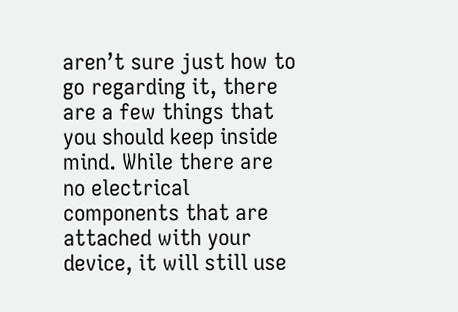aren’t sure just how to go regarding it, there are a few things that you should keep inside mind. While there are no electrical components that are attached with your device, it will still use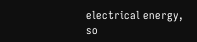electrical energy, so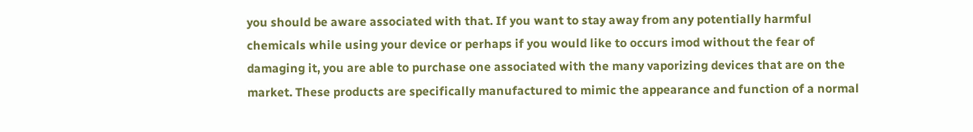you should be aware associated with that. If you want to stay away from any potentially harmful chemicals while using your device or perhaps if you would like to occurs imod without the fear of damaging it, you are able to purchase one associated with the many vaporizing devices that are on the market. These products are specifically manufactured to mimic the appearance and function of a normal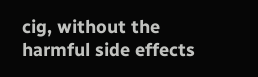cig, without the harmful side effects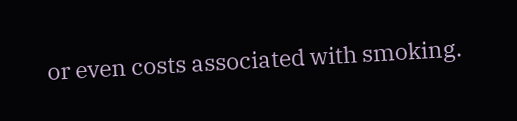or even costs associated with smoking.